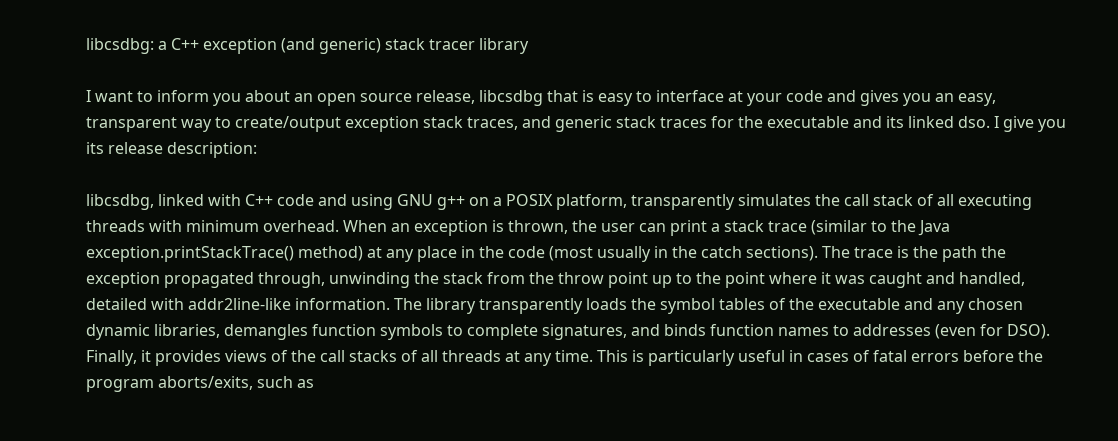libcsdbg: a C++ exception (and generic) stack tracer library

I want to inform you about an open source release, libcsdbg that is easy to interface at your code and gives you an easy, transparent way to create/output exception stack traces, and generic stack traces for the executable and its linked dso. I give you its release description:

libcsdbg, linked with C++ code and using GNU g++ on a POSIX platform, transparently simulates the call stack of all executing threads with minimum overhead. When an exception is thrown, the user can print a stack trace (similar to the Java exception.printStackTrace() method) at any place in the code (most usually in the catch sections). The trace is the path the exception propagated through, unwinding the stack from the throw point up to the point where it was caught and handled, detailed with addr2line-like information. The library transparently loads the symbol tables of the executable and any chosen dynamic libraries, demangles function symbols to complete signatures, and binds function names to addresses (even for DSO). Finally, it provides views of the call stacks of all threads at any time. This is particularly useful in cases of fatal errors before the program aborts/exits, such as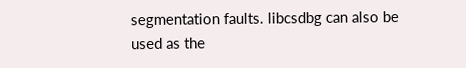segmentation faults. libcsdbg can also be used as the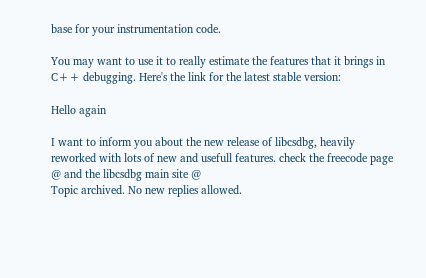base for your instrumentation code.

You may want to use it to really estimate the features that it brings in C++ debugging. Here's the link for the latest stable version:

Hello again

I want to inform you about the new release of libcsdbg, heavily reworked with lots of new and usefull features. check the freecode page @ and the libcsdbg main site @
Topic archived. No new replies allowed.